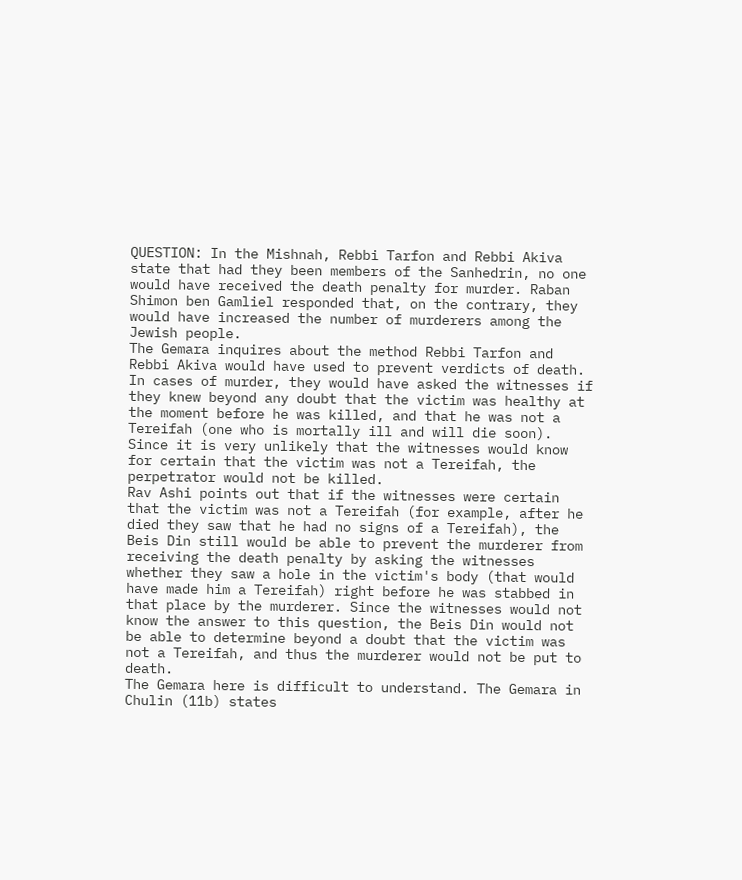QUESTION: In the Mishnah, Rebbi Tarfon and Rebbi Akiva state that had they been members of the Sanhedrin, no one would have received the death penalty for murder. Raban Shimon ben Gamliel responded that, on the contrary, they would have increased the number of murderers among the Jewish people.
The Gemara inquires about the method Rebbi Tarfon and Rebbi Akiva would have used to prevent verdicts of death. In cases of murder, they would have asked the witnesses if they knew beyond any doubt that the victim was healthy at the moment before he was killed, and that he was not a Tereifah (one who is mortally ill and will die soon). Since it is very unlikely that the witnesses would know for certain that the victim was not a Tereifah, the perpetrator would not be killed.
Rav Ashi points out that if the witnesses were certain that the victim was not a Tereifah (for example, after he died they saw that he had no signs of a Tereifah), the Beis Din still would be able to prevent the murderer from receiving the death penalty by asking the witnesses whether they saw a hole in the victim's body (that would have made him a Tereifah) right before he was stabbed in that place by the murderer. Since the witnesses would not know the answer to this question, the Beis Din would not be able to determine beyond a doubt that the victim was not a Tereifah, and thus the murderer would not be put to death.
The Gemara here is difficult to understand. The Gemara in Chulin (11b) states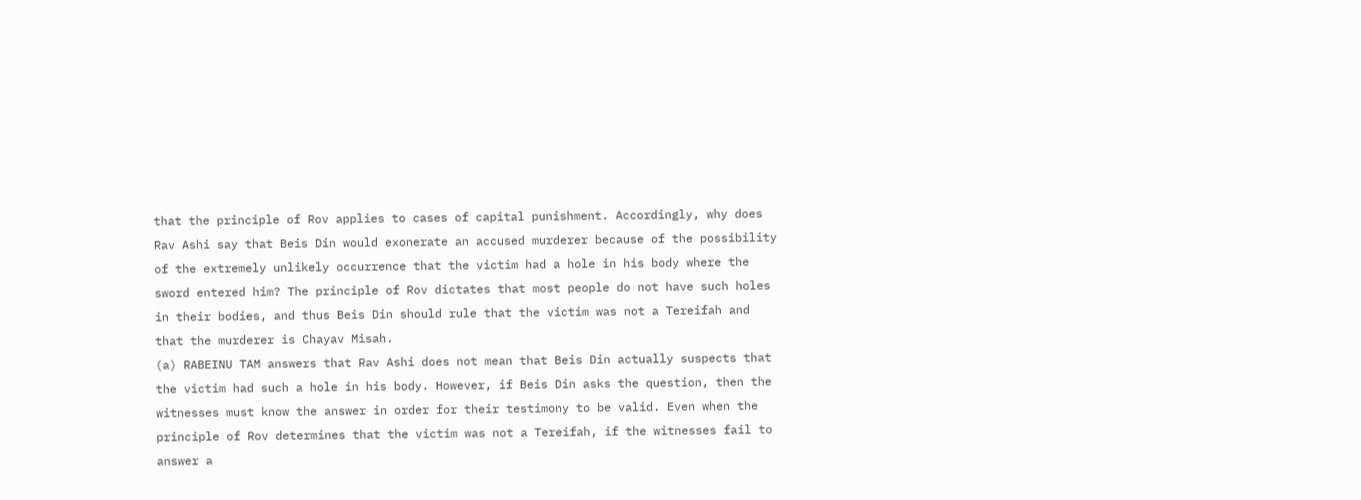that the principle of Rov applies to cases of capital punishment. Accordingly, why does Rav Ashi say that Beis Din would exonerate an accused murderer because of the possibility of the extremely unlikely occurrence that the victim had a hole in his body where the sword entered him? The principle of Rov dictates that most people do not have such holes in their bodies, and thus Beis Din should rule that the victim was not a Tereifah and that the murderer is Chayav Misah.
(a) RABEINU TAM answers that Rav Ashi does not mean that Beis Din actually suspects that the victim had such a hole in his body. However, if Beis Din asks the question, then the witnesses must know the answer in order for their testimony to be valid. Even when the principle of Rov determines that the victim was not a Tereifah, if the witnesses fail to answer a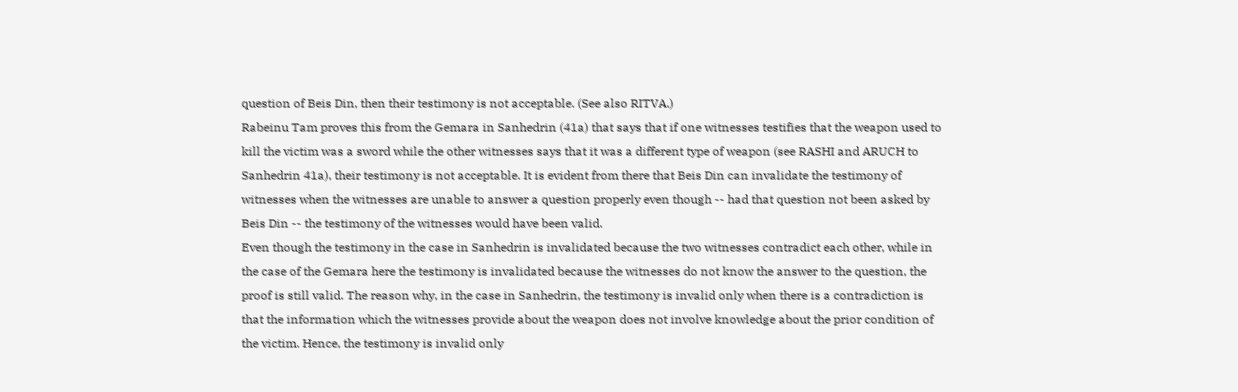question of Beis Din, then their testimony is not acceptable. (See also RITVA.)
Rabeinu Tam proves this from the Gemara in Sanhedrin (41a) that says that if one witnesses testifies that the weapon used to kill the victim was a sword while the other witnesses says that it was a different type of weapon (see RASHI and ARUCH to Sanhedrin 41a), their testimony is not acceptable. It is evident from there that Beis Din can invalidate the testimony of witnesses when the witnesses are unable to answer a question properly even though -- had that question not been asked by Beis Din -- the testimony of the witnesses would have been valid.
Even though the testimony in the case in Sanhedrin is invalidated because the two witnesses contradict each other, while in the case of the Gemara here the testimony is invalidated because the witnesses do not know the answer to the question, the proof is still valid. The reason why, in the case in Sanhedrin, the testimony is invalid only when there is a contradiction is that the information which the witnesses provide about the weapon does not involve knowledge about the prior condition of the victim. Hence, the testimony is invalid only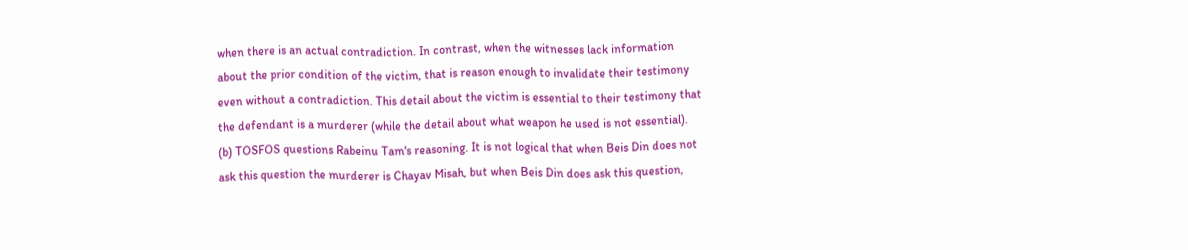when there is an actual contradiction. In contrast, when the witnesses lack information about the prior condition of the victim, that is reason enough to invalidate their testimony even without a contradiction. This detail about the victim is essential to their testimony that the defendant is a murderer (while the detail about what weapon he used is not essential).
(b) TOSFOS questions Rabeinu Tam's reasoning. It is not logical that when Beis Din does not ask this question the murderer is Chayav Misah, but when Beis Din does ask this question,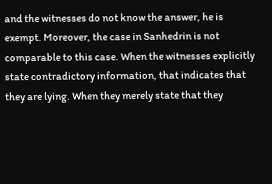and the witnesses do not know the answer, he is exempt. Moreover, the case in Sanhedrin is not comparable to this case. When the witnesses explicitly state contradictory information, that indicates that they are lying. When they merely state that they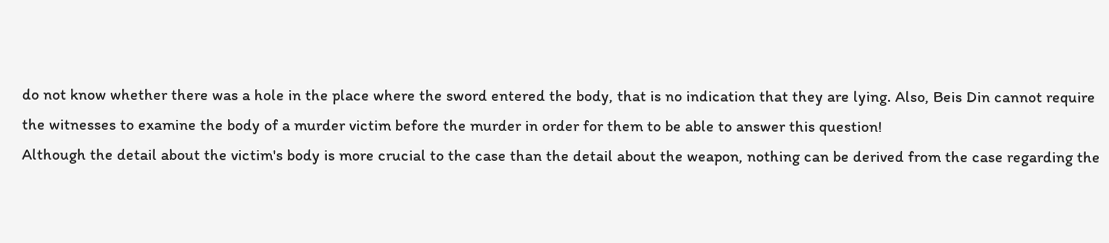do not know whether there was a hole in the place where the sword entered the body, that is no indication that they are lying. Also, Beis Din cannot require the witnesses to examine the body of a murder victim before the murder in order for them to be able to answer this question!
Although the detail about the victim's body is more crucial to the case than the detail about the weapon, nothing can be derived from the case regarding the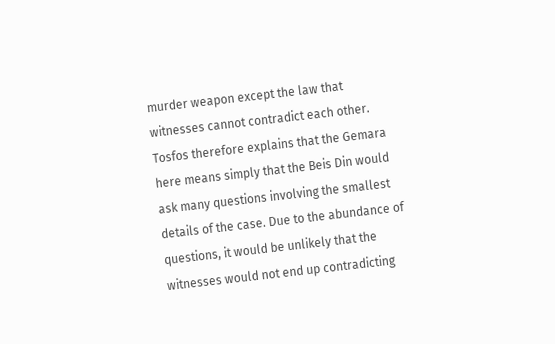murder weapon except the law that witnesses cannot contradict each other.
Tosfos therefore explains that the Gemara here means simply that the Beis Din would ask many questions involving the smallest details of the case. Due to the abundance of questions, it would be unlikely that the witnesses would not end up contradicting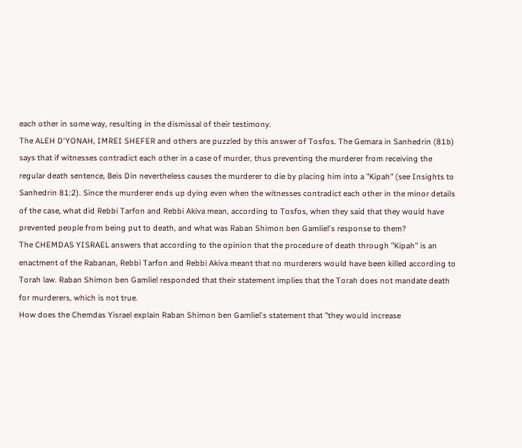each other in some way, resulting in the dismissal of their testimony.
The ALEH D'YONAH, IMREI SHEFER and others are puzzled by this answer of Tosfos. The Gemara in Sanhedrin (81b) says that if witnesses contradict each other in a case of murder, thus preventing the murderer from receiving the regular death sentence, Beis Din nevertheless causes the murderer to die by placing him into a "Kipah" (see Insights to Sanhedrin 81:2). Since the murderer ends up dying even when the witnesses contradict each other in the minor details of the case, what did Rebbi Tarfon and Rebbi Akiva mean, according to Tosfos, when they said that they would have prevented people from being put to death, and what was Raban Shimon ben Gamliel's response to them?
The CHEMDAS YISRAEL answers that according to the opinion that the procedure of death through "Kipah" is an enactment of the Rabanan, Rebbi Tarfon and Rebbi Akiva meant that no murderers would have been killed according to Torah law. Raban Shimon ben Gamliel responded that their statement implies that the Torah does not mandate death for murderers, which is not true.
How does the Chemdas Yisrael explain Raban Shimon ben Gamliel's statement that "they would increase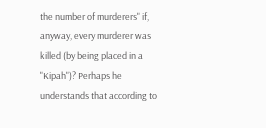the number of murderers" if, anyway, every murderer was killed (by being placed in a "Kipah")? Perhaps he understands that according to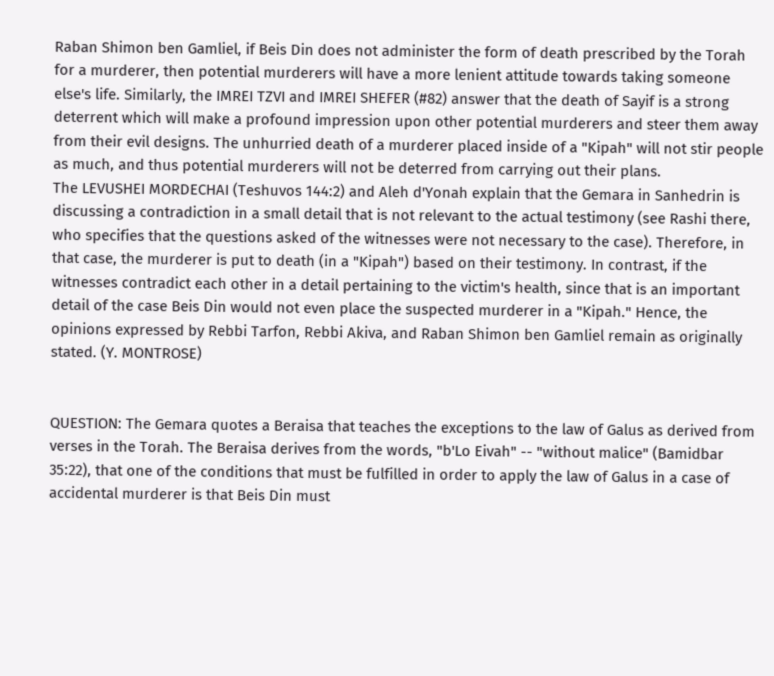Raban Shimon ben Gamliel, if Beis Din does not administer the form of death prescribed by the Torah for a murderer, then potential murderers will have a more lenient attitude towards taking someone else's life. Similarly, the IMREI TZVI and IMREI SHEFER (#82) answer that the death of Sayif is a strong deterrent which will make a profound impression upon other potential murderers and steer them away from their evil designs. The unhurried death of a murderer placed inside of a "Kipah" will not stir people as much, and thus potential murderers will not be deterred from carrying out their plans.
The LEVUSHEI MORDECHAI (Teshuvos 144:2) and Aleh d'Yonah explain that the Gemara in Sanhedrin is discussing a contradiction in a small detail that is not relevant to the actual testimony (see Rashi there, who specifies that the questions asked of the witnesses were not necessary to the case). Therefore, in that case, the murderer is put to death (in a "Kipah") based on their testimony. In contrast, if the witnesses contradict each other in a detail pertaining to the victim's health, since that is an important detail of the case Beis Din would not even place the suspected murderer in a "Kipah." Hence, the opinions expressed by Rebbi Tarfon, Rebbi Akiva, and Raban Shimon ben Gamliel remain as originally stated. (Y. MONTROSE)


QUESTION: The Gemara quotes a Beraisa that teaches the exceptions to the law of Galus as derived from verses in the Torah. The Beraisa derives from the words, "b'Lo Eivah" -- "without malice" (Bamidbar 35:22), that one of the conditions that must be fulfilled in order to apply the law of Galus in a case of accidental murderer is that Beis Din must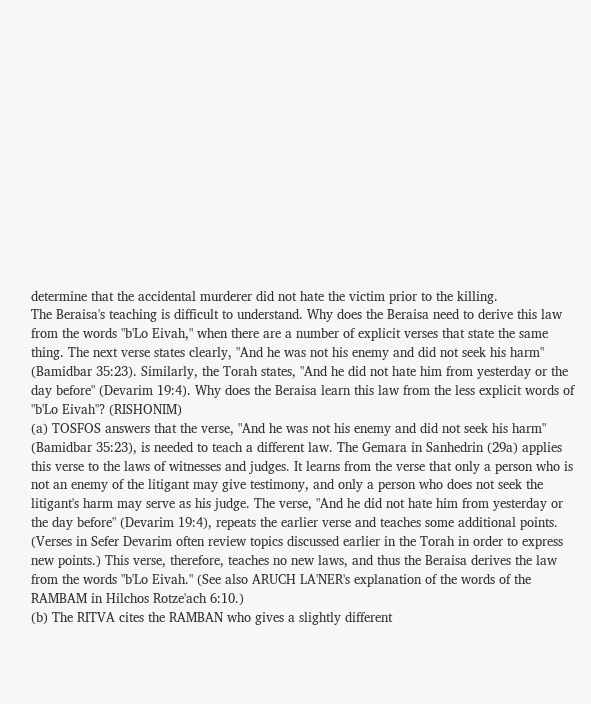determine that the accidental murderer did not hate the victim prior to the killing.
The Beraisa's teaching is difficult to understand. Why does the Beraisa need to derive this law from the words "b'Lo Eivah," when there are a number of explicit verses that state the same thing. The next verse states clearly, "And he was not his enemy and did not seek his harm" (Bamidbar 35:23). Similarly, the Torah states, "And he did not hate him from yesterday or the day before" (Devarim 19:4). Why does the Beraisa learn this law from the less explicit words of "b'Lo Eivah"? (RISHONIM)
(a) TOSFOS answers that the verse, "And he was not his enemy and did not seek his harm" (Bamidbar 35:23), is needed to teach a different law. The Gemara in Sanhedrin (29a) applies this verse to the laws of witnesses and judges. It learns from the verse that only a person who is not an enemy of the litigant may give testimony, and only a person who does not seek the litigant's harm may serve as his judge. The verse, "And he did not hate him from yesterday or the day before" (Devarim 19:4), repeats the earlier verse and teaches some additional points. (Verses in Sefer Devarim often review topics discussed earlier in the Torah in order to express new points.) This verse, therefore, teaches no new laws, and thus the Beraisa derives the law from the words "b'Lo Eivah." (See also ARUCH LA'NER's explanation of the words of the RAMBAM in Hilchos Rotze'ach 6:10.)
(b) The RITVA cites the RAMBAN who gives a slightly different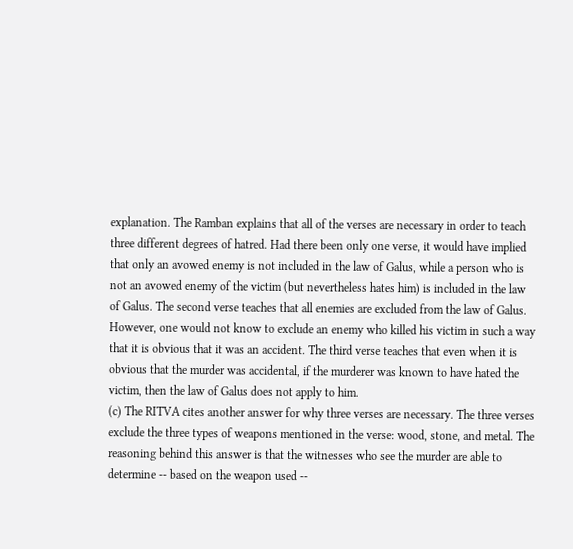explanation. The Ramban explains that all of the verses are necessary in order to teach three different degrees of hatred. Had there been only one verse, it would have implied that only an avowed enemy is not included in the law of Galus, while a person who is not an avowed enemy of the victim (but nevertheless hates him) is included in the law of Galus. The second verse teaches that all enemies are excluded from the law of Galus. However, one would not know to exclude an enemy who killed his victim in such a way that it is obvious that it was an accident. The third verse teaches that even when it is obvious that the murder was accidental, if the murderer was known to have hated the victim, then the law of Galus does not apply to him.
(c) The RITVA cites another answer for why three verses are necessary. The three verses exclude the three types of weapons mentioned in the verse: wood, stone, and metal. The reasoning behind this answer is that the witnesses who see the murder are able to determine -- based on the weapon used --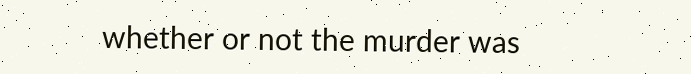whether or not the murder was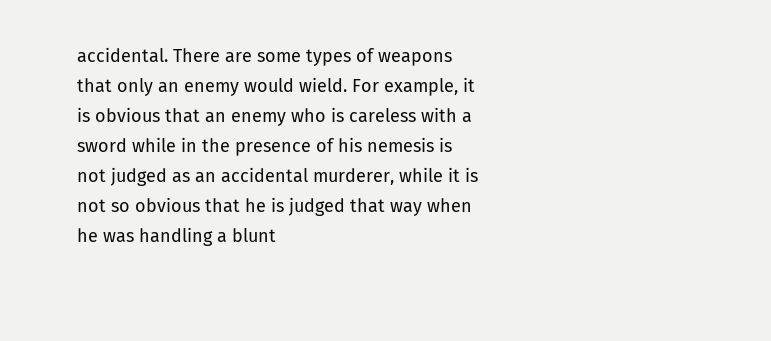accidental. There are some types of weapons that only an enemy would wield. For example, it is obvious that an enemy who is careless with a sword while in the presence of his nemesis is not judged as an accidental murderer, while it is not so obvious that he is judged that way when he was handling a blunt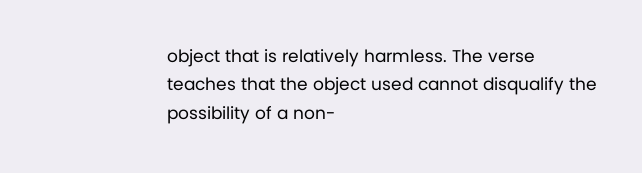object that is relatively harmless. The verse teaches that the object used cannot disqualify the possibility of a non-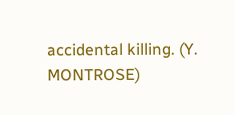accidental killing. (Y. MONTROSE)